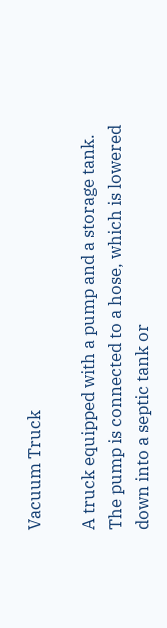Vacuum Truck

A truck equipped with a pump and a storage tank. The pump is connected to a hose, which is lowered down into a septic tank or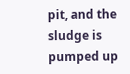pit, and the sludge is pumped up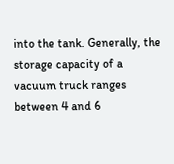into the tank. Generally, the storage capacity of a vacuum truck ranges between 4 and 6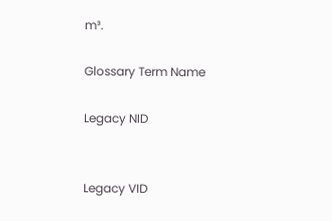m³.

Glossary Term Name

Legacy NID


Legacy VID